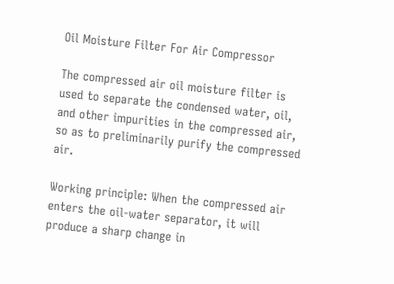Oil Moisture Filter For Air Compressor

The compressed air oil moisture filter is used to separate the condensed water, oil, and other impurities in the compressed air, so as to preliminarily purify the compressed air.

Working principle: When the compressed air enters the oil-water separator, it will produce a sharp change in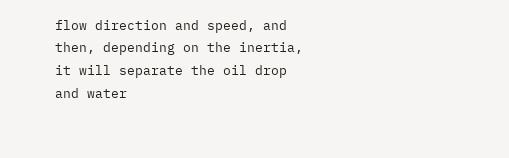flow direction and speed, and then, depending on the inertia, it will separate the oil drop and water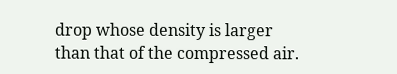drop whose density is larger than that of the compressed air.